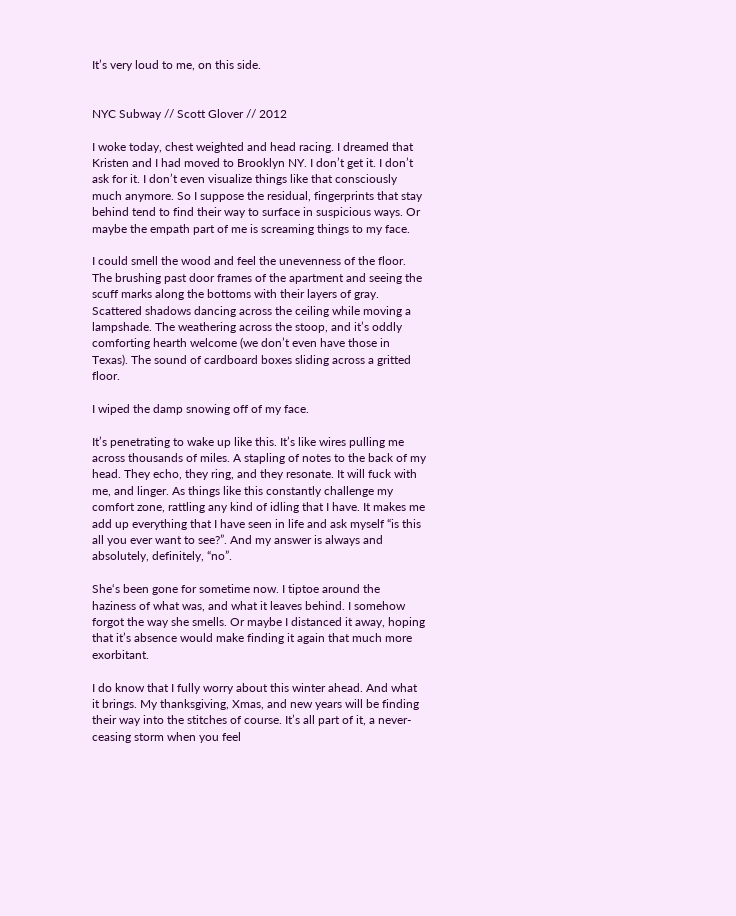It’s very loud to me, on this side.


NYC Subway // Scott Glover // 2012

I woke today, chest weighted and head racing. I dreamed that Kristen and I had moved to Brooklyn NY. I don’t get it. I don’t ask for it. I don’t even visualize things like that consciously much anymore. So I suppose the residual, fingerprints that stay behind tend to find their way to surface in suspicious ways. Or maybe the empath part of me is screaming things to my face.

I could smell the wood and feel the unevenness of the floor. The brushing past door frames of the apartment and seeing the scuff marks along the bottoms with their layers of gray. Scattered shadows dancing across the ceiling while moving a lampshade. The weathering across the stoop, and it’s oddly comforting hearth welcome (we don’t even have those in Texas). The sound of cardboard boxes sliding across a gritted floor.

I wiped the damp snowing off of my face.

It’s penetrating to wake up like this. It’s like wires pulling me across thousands of miles. A stapling of notes to the back of my head. They echo, they ring, and they resonate. It will fuck with me, and linger. As things like this constantly challenge my comfort zone, rattling any kind of idling that I have. It makes me add up everything that I have seen in life and ask myself “is this all you ever want to see?”. And my answer is always and absolutely, definitely, “no”.

She‘s been gone for sometime now. I tiptoe around the haziness of what was, and what it leaves behind. I somehow forgot the way she smells. Or maybe I distanced it away, hoping that it’s absence would make finding it again that much more exorbitant.

I do know that I fully worry about this winter ahead. And what it brings. My thanksgiving, Xmas, and new years will be finding their way into the stitches of course. It’s all part of it, a never-ceasing storm when you feel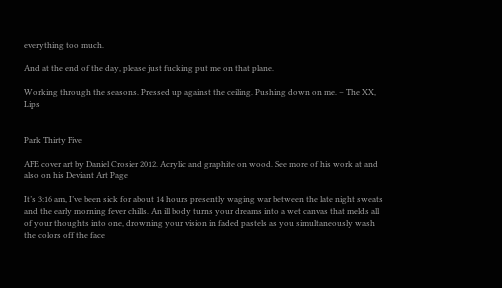everything too much.

And at the end of the day, please just fucking put me on that plane.

Working through the seasons. Pressed up against the ceiling. Pushing down on me. – The XX, Lips


Park Thirty Five

AFE cover art by Daniel Crosier 2012. Acrylic and graphite on wood. See more of his work at and also on his Deviant Art Page

It’s 3:16 am, I’ve been sick for about 14 hours presently waging war between the late night sweats and the early morning fever chills. An ill body turns your dreams into a wet canvas that melds all of your thoughts into one, drowning your vision in faded pastels as you simultaneously wash the colors off the face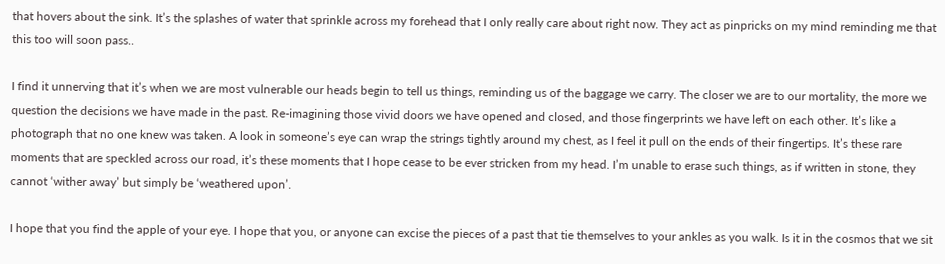that hovers about the sink. It’s the splashes of water that sprinkle across my forehead that I only really care about right now. They act as pinpricks on my mind reminding me that this too will soon pass..

I find it unnerving that it’s when we are most vulnerable our heads begin to tell us things, reminding us of the baggage we carry. The closer we are to our mortality, the more we question the decisions we have made in the past. Re-imagining those vivid doors we have opened and closed, and those fingerprints we have left on each other. It’s like a photograph that no one knew was taken. A look in someone’s eye can wrap the strings tightly around my chest, as I feel it pull on the ends of their fingertips. It’s these rare moments that are speckled across our road, it’s these moments that I hope cease to be ever stricken from my head. I’m unable to erase such things, as if written in stone, they cannot ‘wither away’ but simply be ‘weathered upon’.

I hope that you find the apple of your eye. I hope that you, or anyone can excise the pieces of a past that tie themselves to your ankles as you walk. Is it in the cosmos that we sit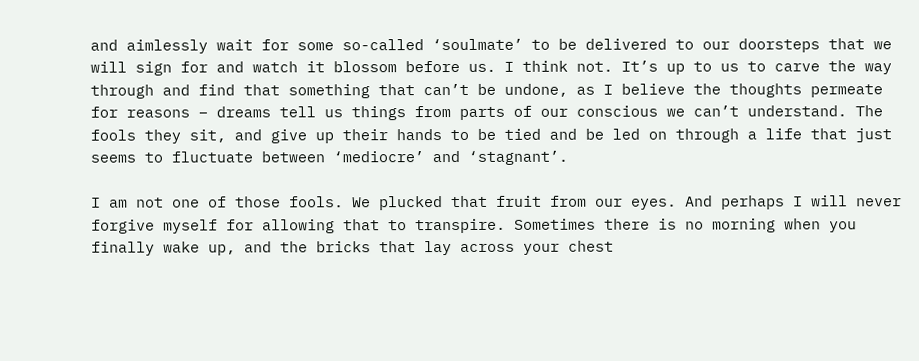and aimlessly wait for some so-called ‘soulmate’ to be delivered to our doorsteps that we will sign for and watch it blossom before us. I think not. It’s up to us to carve the way through and find that something that can’t be undone, as I believe the thoughts permeate for reasons – dreams tell us things from parts of our conscious we can’t understand. The fools they sit, and give up their hands to be tied and be led on through a life that just seems to fluctuate between ‘mediocre’ and ‘stagnant’.

I am not one of those fools. We plucked that fruit from our eyes. And perhaps I will never forgive myself for allowing that to transpire. Sometimes there is no morning when you finally wake up, and the bricks that lay across your chest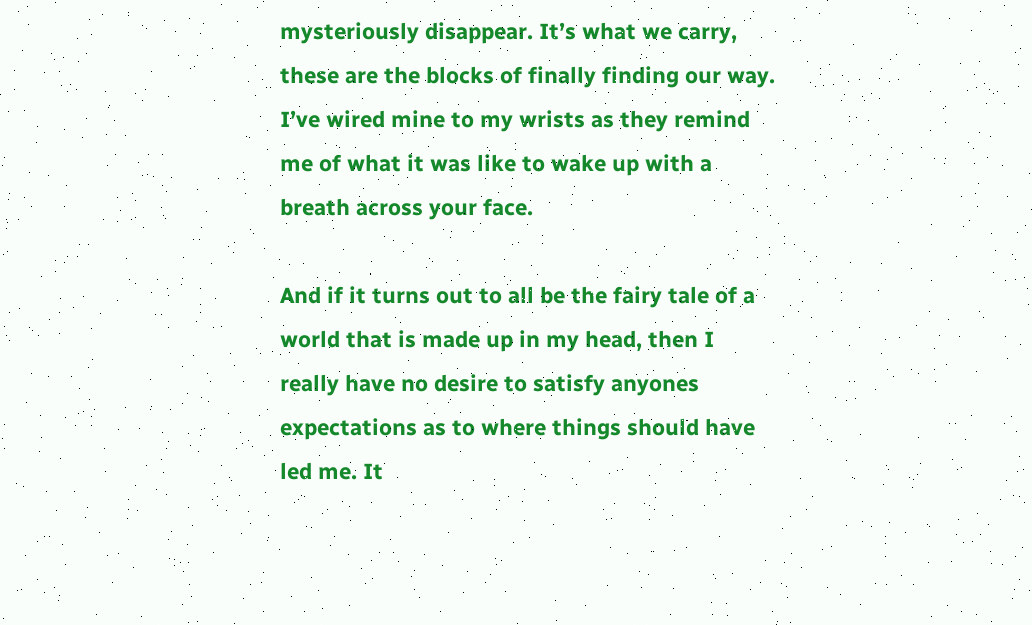mysteriously disappear. It’s what we carry, these are the blocks of finally finding our way. I’ve wired mine to my wrists as they remind me of what it was like to wake up with a breath across your face.

And if it turns out to all be the fairy tale of a world that is made up in my head, then I really have no desire to satisfy anyones expectations as to where things should have led me. It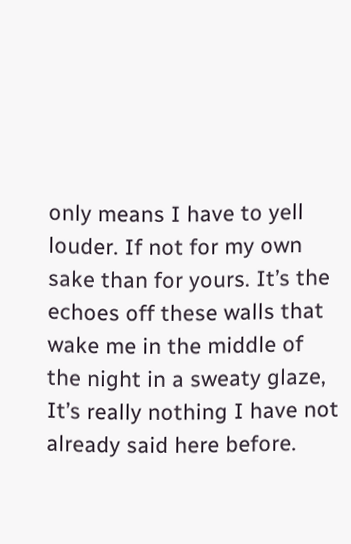only means I have to yell louder. If not for my own sake than for yours. It’s the echoes off these walls that wake me in the middle of the night in a sweaty glaze, It’s really nothing I have not already said here before.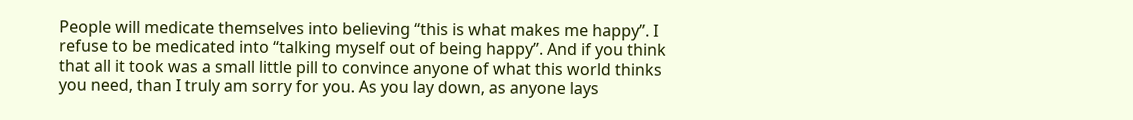People will medicate themselves into believing “this is what makes me happy”. I refuse to be medicated into “talking myself out of being happy”. And if you think that all it took was a small little pill to convince anyone of what this world thinks you need, than I truly am sorry for you. As you lay down, as anyone lays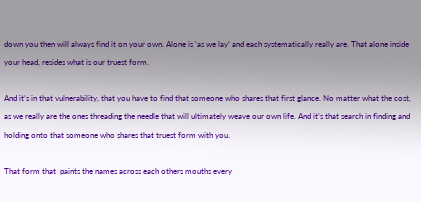down you then will always find it on your own. Alone is ‘as we lay’ and each systematically really are. That alone inside your head, resides what is our truest form.

And it’s in that vulnerability, that you have to find that someone who shares that first glance. No matter what the cost, as we really are the ones threading the needle that will ultimately weave our own life. And it’s that search in finding and holding onto that someone who shares that truest form with you.

That form that  paints the names across each others mouths every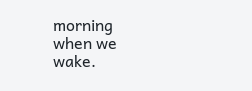morning when we wake.